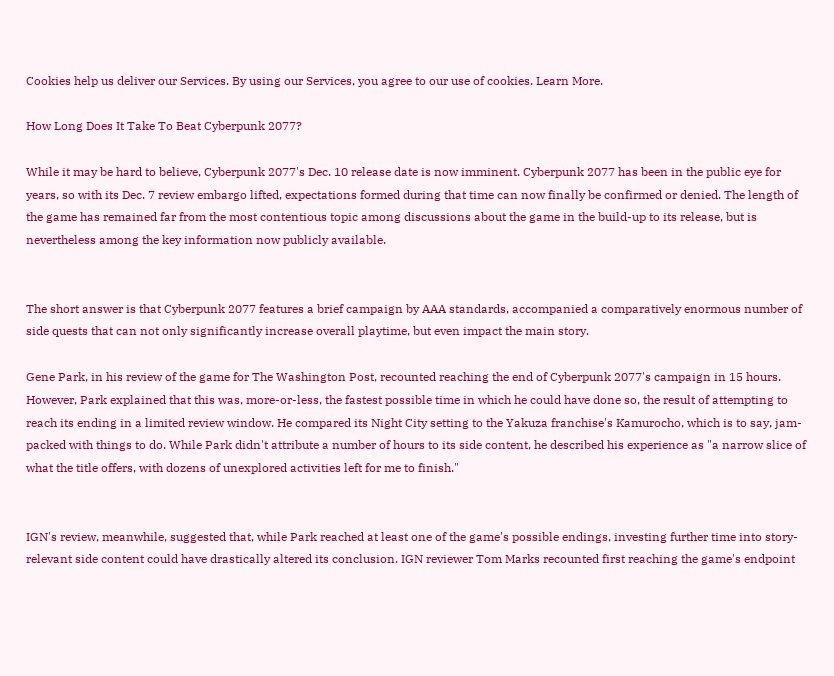Cookies help us deliver our Services. By using our Services, you agree to our use of cookies. Learn More.

How Long Does It Take To Beat Cyberpunk 2077?

While it may be hard to believe, Cyberpunk 2077's Dec. 10 release date is now imminent. Cyberpunk 2077 has been in the public eye for years, so with its Dec. 7 review embargo lifted, expectations formed during that time can now finally be confirmed or denied. The length of the game has remained far from the most contentious topic among discussions about the game in the build-up to its release, but is nevertheless among the key information now publicly available.


The short answer is that Cyberpunk 2077 features a brief campaign by AAA standards, accompanied a comparatively enormous number of side quests that can not only significantly increase overall playtime, but even impact the main story.

Gene Park, in his review of the game for The Washington Post, recounted reaching the end of Cyberpunk 2077's campaign in 15 hours. However, Park explained that this was, more-or-less, the fastest possible time in which he could have done so, the result of attempting to reach its ending in a limited review window. He compared its Night City setting to the Yakuza franchise's Kamurocho, which is to say, jam-packed with things to do. While Park didn't attribute a number of hours to its side content, he described his experience as "a narrow slice of what the title offers, with dozens of unexplored activities left for me to finish."


IGN's review, meanwhile, suggested that, while Park reached at least one of the game's possible endings, investing further time into story-relevant side content could have drastically altered its conclusion. IGN reviewer Tom Marks recounted first reaching the game's endpoint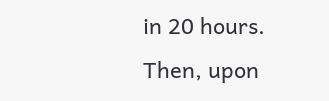in 20 hours. Then, upon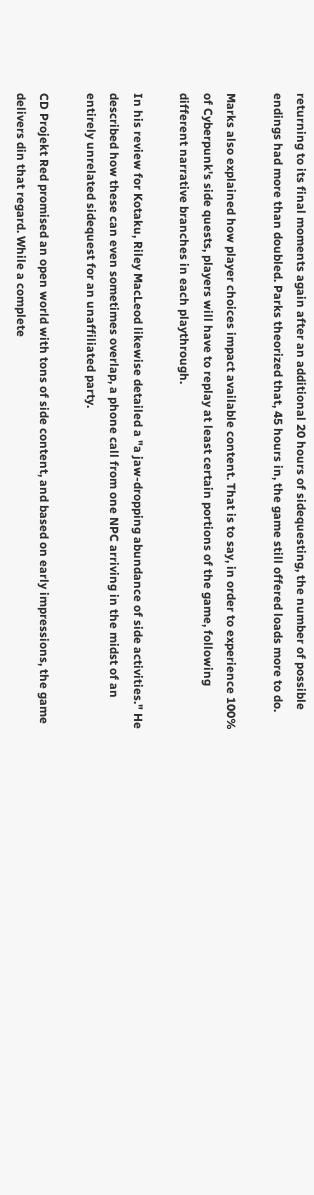returning to its final moments again after an additional 20 hours of sidequesting, the number of possible endings had more than doubled. Parks theorized that, 45 hours in, the game still offered loads more to do.

Marks also explained how player choices impact available content. That is to say, in order to experience 100% of Cyberpunk's side quests, players will have to replay at least certain portions of the game, following different narrative branches in each playthrough.

In his review for Kotaku, Riley MacLeod likewise detailed a "a jaw-dropping abundance of side activities." He described how these can even sometimes overlap, a phone call from one NPC arriving in the midst of an entirely unrelated sidequest for an unaffiliated party.

CD Projekt Red promised an open world with tons of side content, and based on early impressions, the game delivers din that regard. While a complete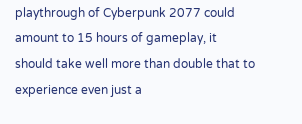playthrough of Cyberpunk 2077 could amount to 15 hours of gameplay, it should take well more than double that to experience even just a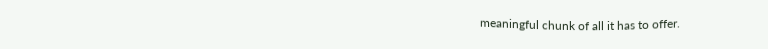meaningful chunk of all it has to offer.